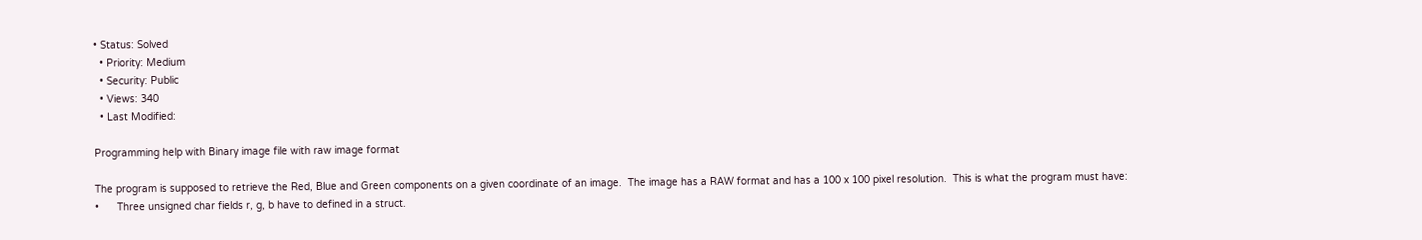• Status: Solved
  • Priority: Medium
  • Security: Public
  • Views: 340
  • Last Modified:

Programming help with Binary image file with raw image format

The program is supposed to retrieve the Red, Blue and Green components on a given coordinate of an image.  The image has a RAW format and has a 100 x 100 pixel resolution.  This is what the program must have:
•      Three unsigned char fields r, g, b have to defined in a struct.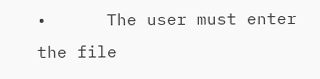•      The user must enter the file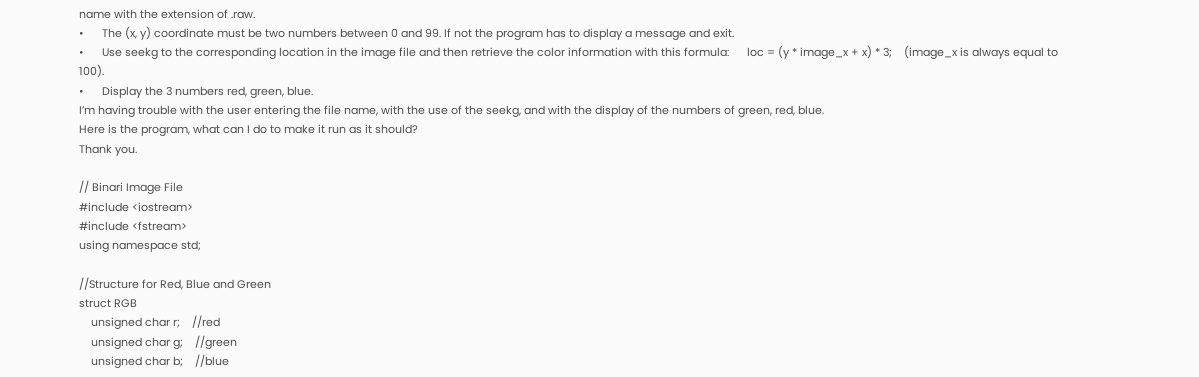name with the extension of .raw.
•      The (x, y) coordinate must be two numbers between 0 and 99. If not the program has to display a message and exit.
•      Use seekg to the corresponding location in the image file and then retrieve the color information with this formula:      loc = (y * image_x + x) * 3;    (image_x is always equal to 100).
•      Display the 3 numbers red, green, blue.
I’m having trouble with the user entering the file name, with the use of the seekg, and with the display of the numbers of green, red, blue.
Here is the program, what can I do to make it run as it should?
Thank you.

// Binari Image File
#include <iostream>
#include <fstream>
using namespace std;

//Structure for Red, Blue and Green
struct RGB
    unsigned char r;    //red
    unsigned char g;    //green
    unsigned char b;    //blue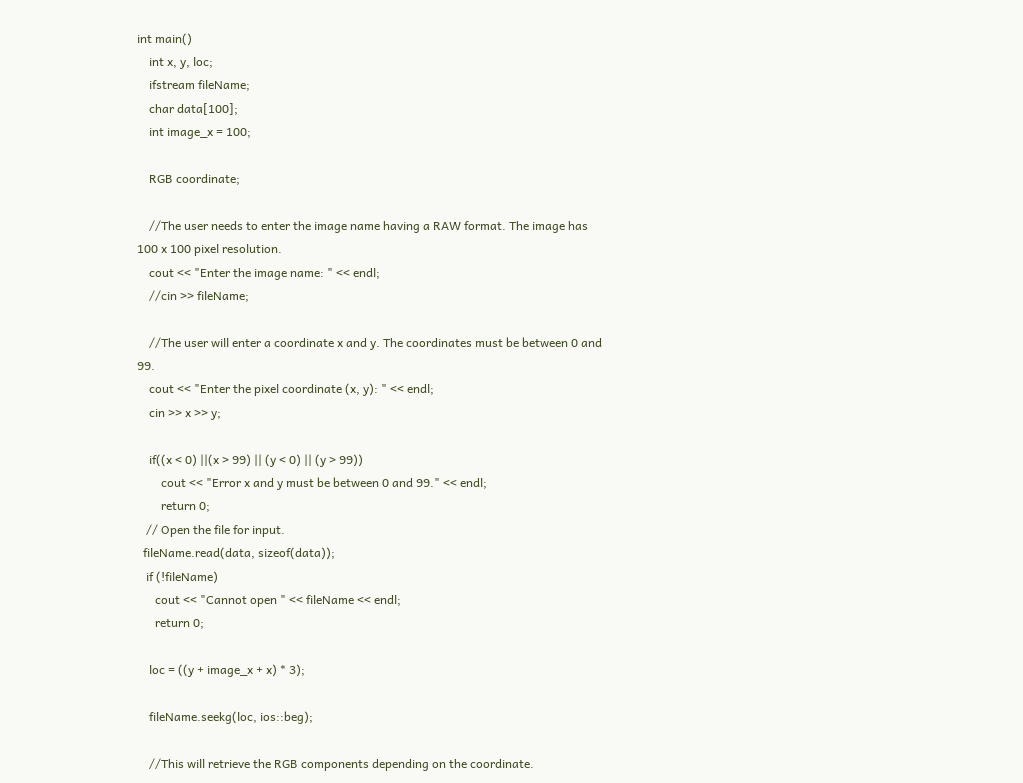int main()
    int x, y, loc;
    ifstream fileName;
    char data[100];
    int image_x = 100;

    RGB coordinate;

    //The user needs to enter the image name having a RAW format. The image has 100 x 100 pixel resolution.
    cout << "Enter the image name: " << endl;
    //cin >> fileName;

    //The user will enter a coordinate x and y. The coordinates must be between 0 and 99.
    cout << "Enter the pixel coordinate (x, y): " << endl;
    cin >> x >> y;

    if((x < 0) ||(x > 99) || (y < 0) || (y > 99))
        cout << "Error x and y must be between 0 and 99." << endl;
        return 0;
   // Open the file for input.
  fileName.read(data, sizeof(data));
   if (!fileName)
      cout << "Cannot open " << fileName << endl;
      return 0;

    loc = ((y + image_x + x) * 3);

    fileName.seekg(loc, ios::beg);

    //This will retrieve the RGB components depending on the coordinate.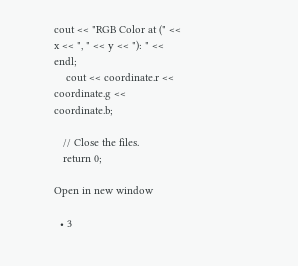cout << "RGB Color at (" << x << ", " << y << "): " << endl;
    cout << coordinate.r << coordinate.g << coordinate.b;

   // Close the files.
   return 0;

Open in new window

  • 3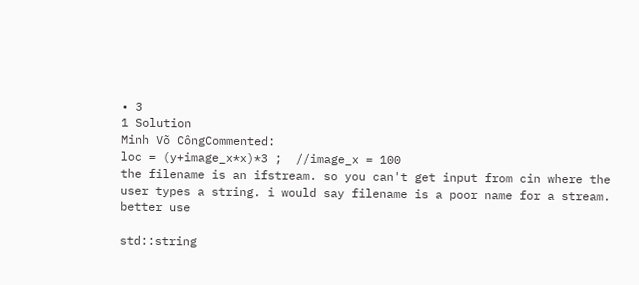• 3
1 Solution
Minh Võ CôngCommented:
loc = (y+image_x*x)*3 ;  //image_x = 100
the filename is an ifstream. so you can't get input from cin where the user types a string. i would say filename is a poor name for a stream. better use

std::string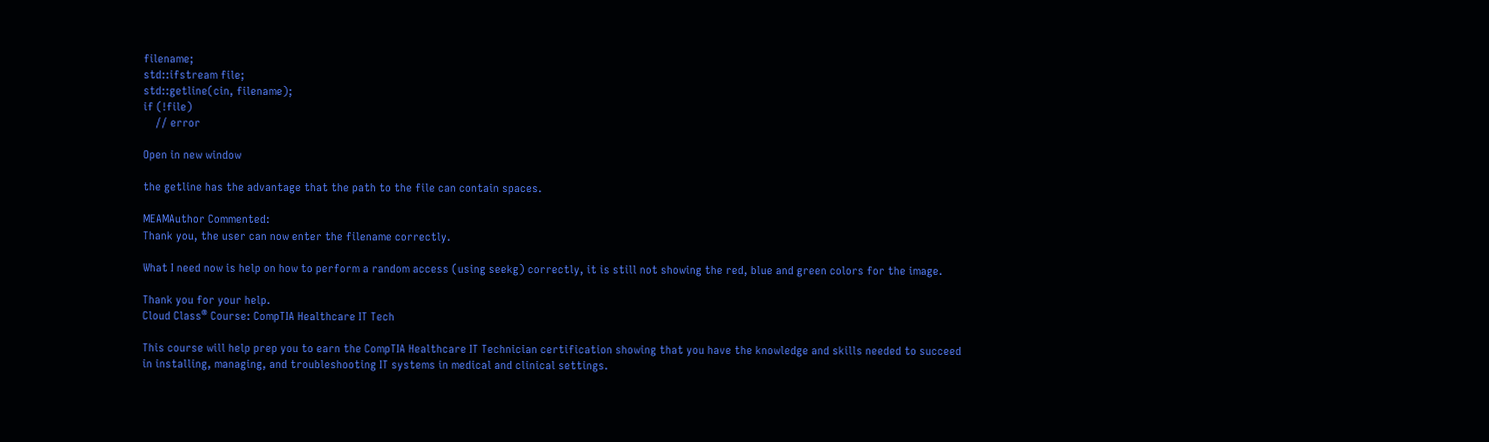filename;
std::ifstream file;
std::getline(cin, filename);
if (!file)
    // error

Open in new window

the getline has the advantage that the path to the file can contain spaces.

MEAMAuthor Commented:
Thank you, the user can now enter the filename correctly.

What I need now is help on how to perform a random access (using seekg) correctly, it is still not showing the red, blue and green colors for the image.

Thank you for your help.
Cloud Class® Course: CompTIA Healthcare IT Tech

This course will help prep you to earn the CompTIA Healthcare IT Technician certification showing that you have the knowledge and skills needed to succeed in installing, managing, and troubleshooting IT systems in medical and clinical settings.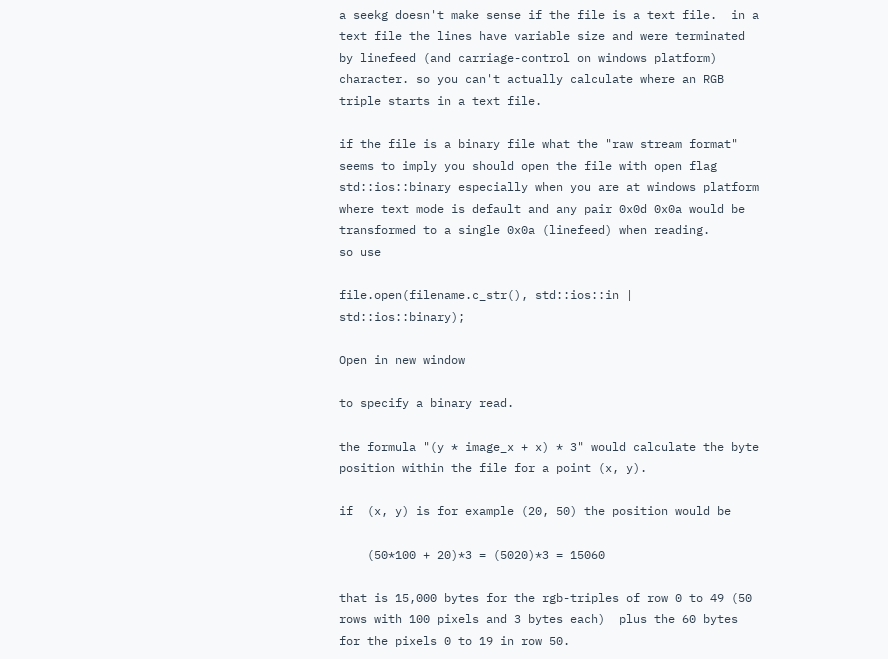a seekg doesn't make sense if the file is a text file.  in a text file the lines have variable size and were terminated by linefeed (and carriage-control on windows platform) character. so you can't actually calculate where an RGB triple starts in a text file.

if the file is a binary file what the "raw stream format" seems to imply you should open the file with open flag std::ios::binary especially when you are at windows platform where text mode is default and any pair 0x0d 0x0a would be transformed to a single 0x0a (linefeed) when reading.
so use

file.open(filename.c_str(), std::ios::in | std::ios::binary);

Open in new window

to specify a binary read.

the formula "(y * image_x + x) * 3" would calculate the byte position within the file for a point (x, y).

if  (x, y) is for example (20, 50) the position would be

    (50*100 + 20)*3 = (5020)*3 = 15060

that is 15,000 bytes for the rgb-triples of row 0 to 49 (50 rows with 100 pixels and 3 bytes each)  plus the 60 bytes for the pixels 0 to 19 in row 50.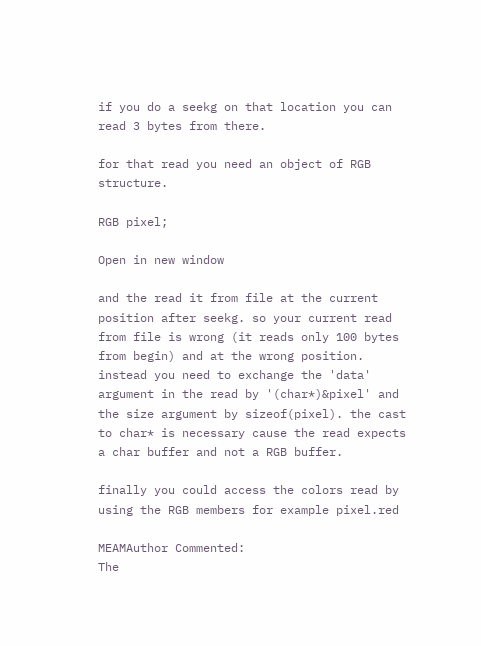if you do a seekg on that location you can read 3 bytes from there.

for that read you need an object of RGB structure.

RGB pixel;

Open in new window

and the read it from file at the current position after seekg. so your current read from file is wrong (it reads only 100 bytes from begin) and at the wrong position. instead you need to exchange the 'data' argument in the read by '(char*)&pixel' and the size argument by sizeof(pixel). the cast to char* is necessary cause the read expects a char buffer and not a RGB buffer.

finally you could access the colors read by using the RGB members for example pixel.red

MEAMAuthor Commented:
The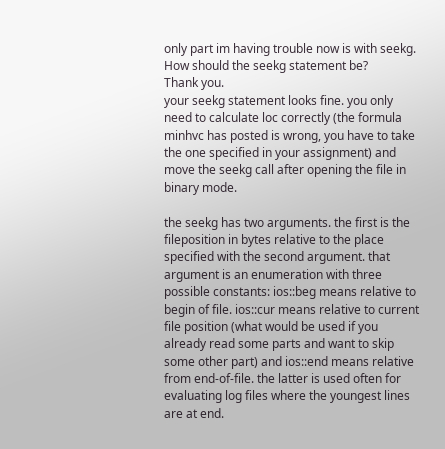only part im having trouble now is with seekg.  How should the seekg statement be?
Thank you.
your seekg statement looks fine. you only need to calculate loc correctly (the formula minhvc has posted is wrong, you have to take the one specified in your assignment) and move the seekg call after opening the file in binary mode.

the seekg has two arguments. the first is the fileposition in bytes relative to the place specified with the second argument. that argument is an enumeration with three possible constants: ios::beg means relative to begin of file. ios::cur means relative to current file position (what would be used if you already read some parts and want to skip some other part) and ios::end means relative from end-of-file. the latter is used often for evaluating log files where the youngest lines are at end.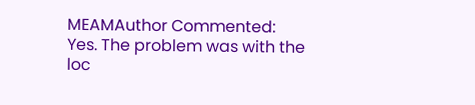MEAMAuthor Commented:
Yes. The problem was with the loc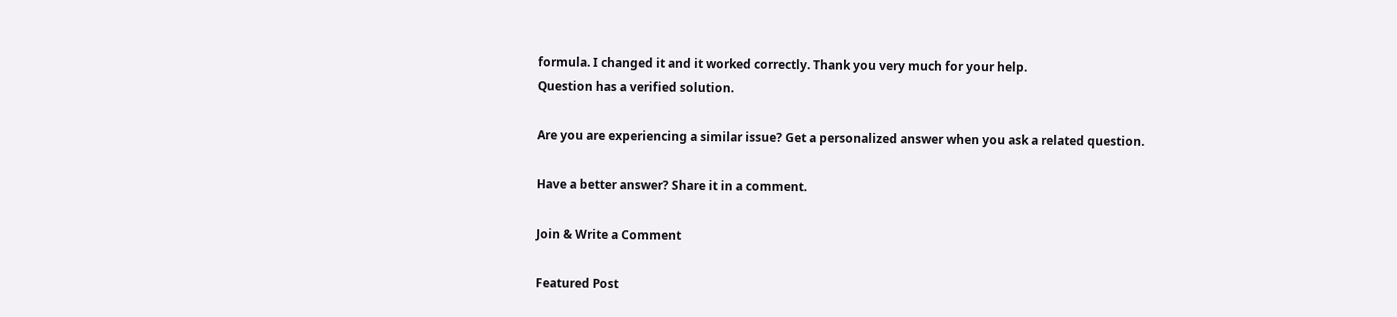formula. I changed it and it worked correctly. Thank you very much for your help.
Question has a verified solution.

Are you are experiencing a similar issue? Get a personalized answer when you ask a related question.

Have a better answer? Share it in a comment.

Join & Write a Comment

Featured Post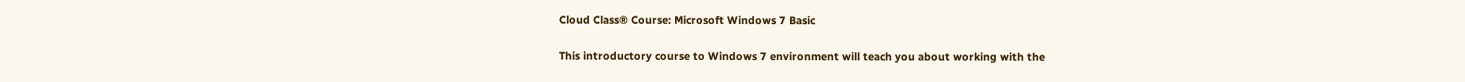Cloud Class® Course: Microsoft Windows 7 Basic

This introductory course to Windows 7 environment will teach you about working with the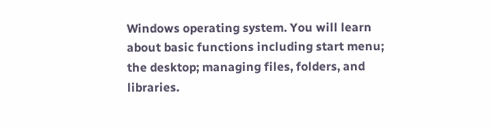Windows operating system. You will learn about basic functions including start menu; the desktop; managing files, folders, and libraries.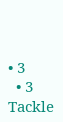• 3
  • 3
Tackle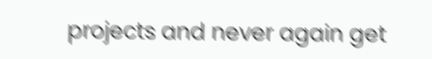projects and never again get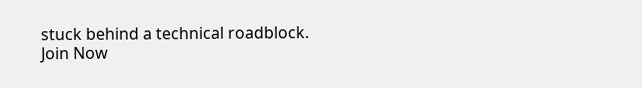stuck behind a technical roadblock.
Join Now